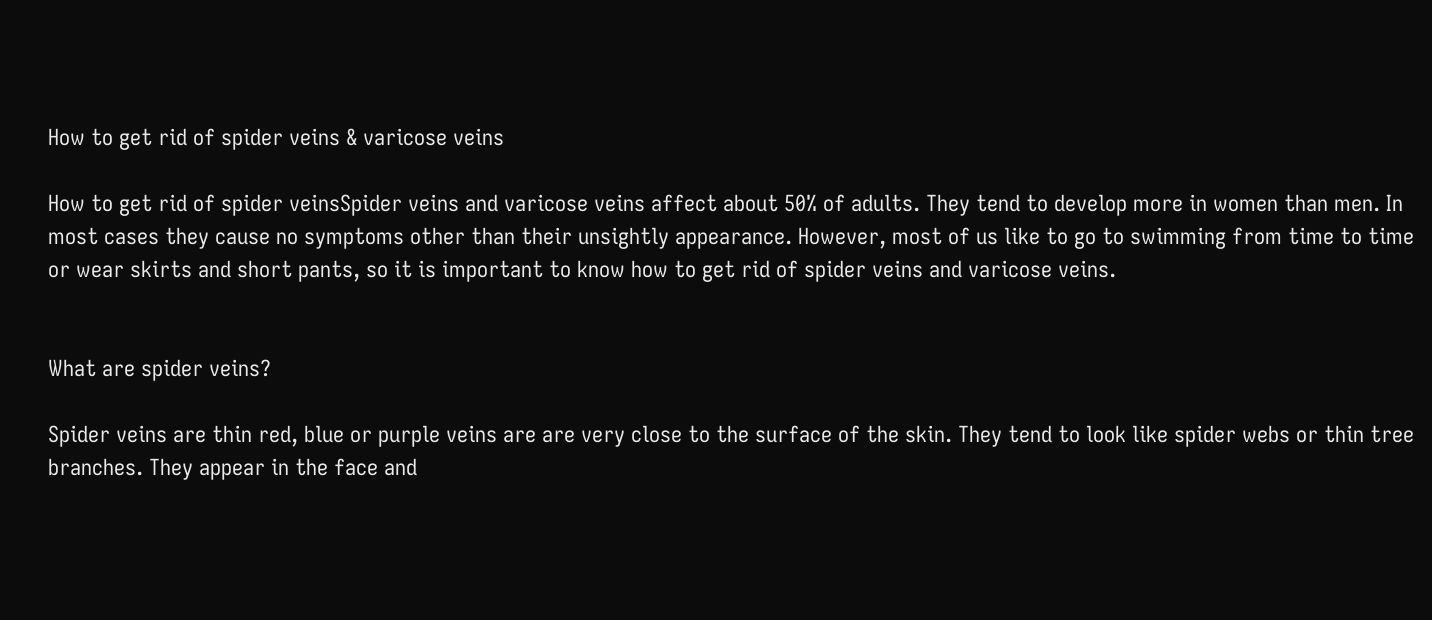How to get rid of spider veins & varicose veins

How to get rid of spider veinsSpider veins and varicose veins affect about 50% of adults. They tend to develop more in women than men. In most cases they cause no symptoms other than their unsightly appearance. However, most of us like to go to swimming from time to time or wear skirts and short pants, so it is important to know how to get rid of spider veins and varicose veins.


What are spider veins?

Spider veins are thin red, blue or purple veins are are very close to the surface of the skin. They tend to look like spider webs or thin tree branches. They appear in the face and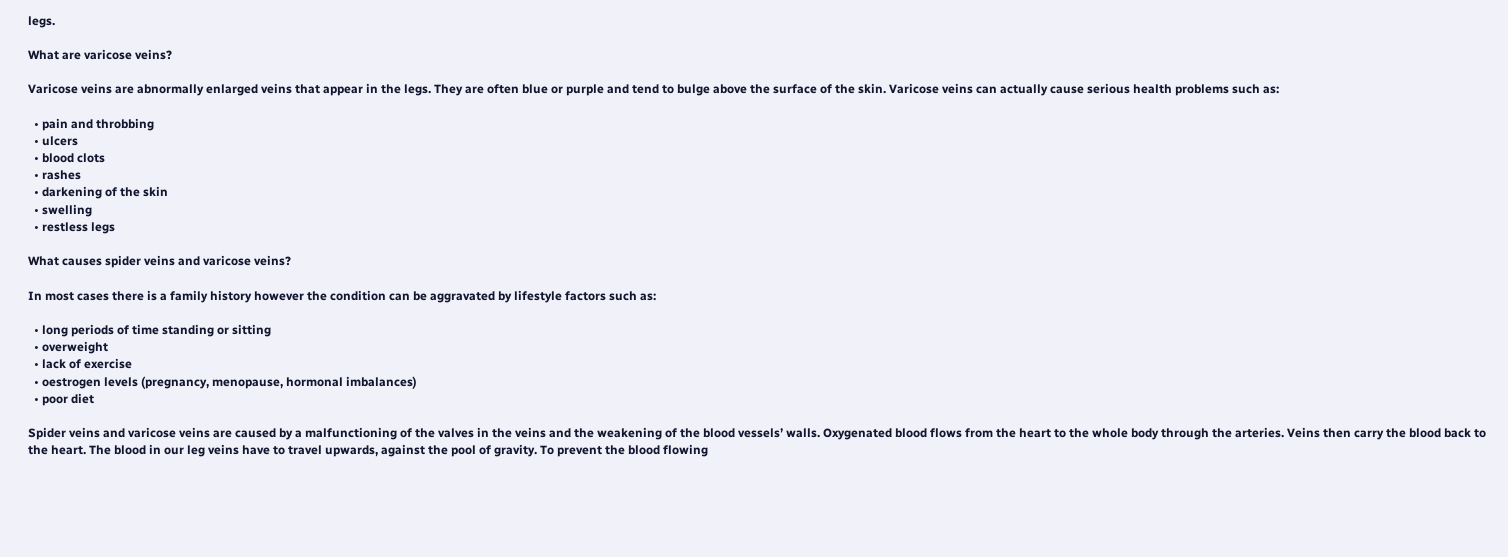legs.

What are varicose veins?

Varicose veins are abnormally enlarged veins that appear in the legs. They are often blue or purple and tend to bulge above the surface of the skin. Varicose veins can actually cause serious health problems such as:

  • pain and throbbing
  • ulcers
  • blood clots
  • rashes
  • darkening of the skin
  • swelling
  • restless legs

What causes spider veins and varicose veins?

In most cases there is a family history however the condition can be aggravated by lifestyle factors such as:

  • long periods of time standing or sitting
  • overweight
  • lack of exercise
  • oestrogen levels (pregnancy, menopause, hormonal imbalances)
  • poor diet

Spider veins and varicose veins are caused by a malfunctioning of the valves in the veins and the weakening of the blood vessels’ walls. Oxygenated blood flows from the heart to the whole body through the arteries. Veins then carry the blood back to the heart. The blood in our leg veins have to travel upwards, against the pool of gravity. To prevent the blood flowing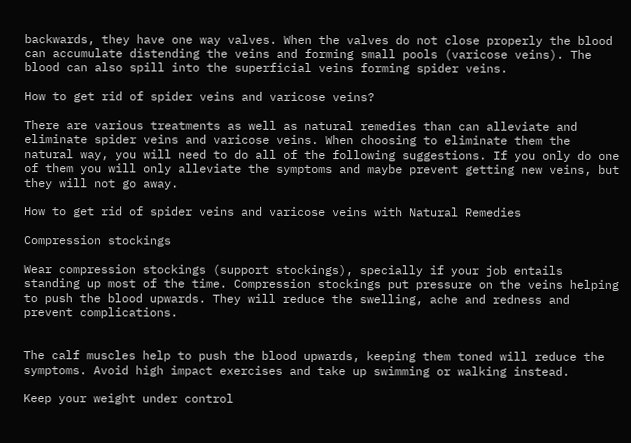backwards, they have one way valves. When the valves do not close properly the blood can accumulate distending the veins and forming small pools (varicose veins). The blood can also spill into the superficial veins forming spider veins.

How to get rid of spider veins and varicose veins?

There are various treatments as well as natural remedies than can alleviate and eliminate spider veins and varicose veins. When choosing to eliminate them the natural way, you will need to do all of the following suggestions. If you only do one of them you will only alleviate the symptoms and maybe prevent getting new veins, but they will not go away.

How to get rid of spider veins and varicose veins with Natural Remedies

Compression stockings

Wear compression stockings (support stockings), specially if your job entails standing up most of the time. Compression stockings put pressure on the veins helping to push the blood upwards. They will reduce the swelling, ache and redness and prevent complications.


The calf muscles help to push the blood upwards, keeping them toned will reduce the symptoms. Avoid high impact exercises and take up swimming or walking instead.

Keep your weight under control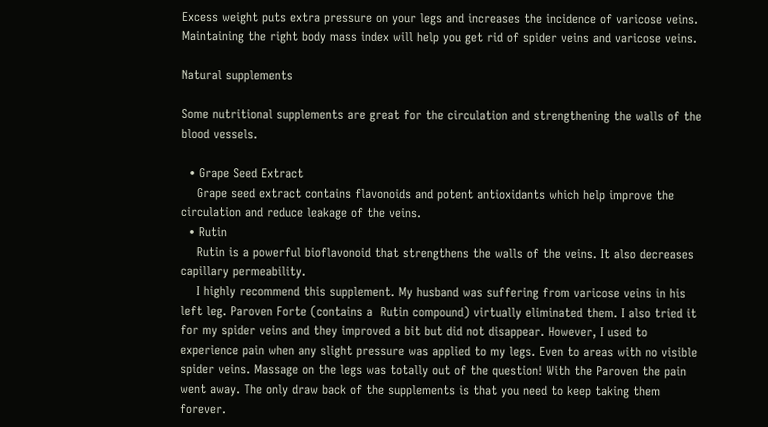Excess weight puts extra pressure on your legs and increases the incidence of varicose veins. Maintaining the right body mass index will help you get rid of spider veins and varicose veins.

Natural supplements

Some nutritional supplements are great for the circulation and strengthening the walls of the blood vessels.

  • Grape Seed Extract
    Grape seed extract contains flavonoids and potent antioxidants which help improve the circulation and reduce leakage of the veins.
  • Rutin
    Rutin is a powerful bioflavonoid that strengthens the walls of the veins. It also decreases capillary permeability.
    I highly recommend this supplement. My husband was suffering from varicose veins in his left leg. Paroven Forte (contains a  Rutin compound) virtually eliminated them. I also tried it for my spider veins and they improved a bit but did not disappear. However, I used to experience pain when any slight pressure was applied to my legs. Even to areas with no visible spider veins. Massage on the legs was totally out of the question! With the Paroven the pain went away. The only draw back of the supplements is that you need to keep taking them forever.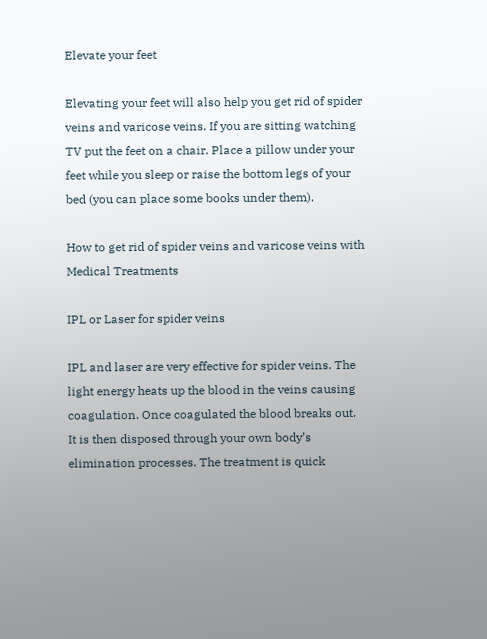Elevate your feet

Elevating your feet will also help you get rid of spider veins and varicose veins. If you are sitting watching TV put the feet on a chair. Place a pillow under your feet while you sleep or raise the bottom legs of your bed (you can place some books under them).

How to get rid of spider veins and varicose veins with Medical Treatments

IPL or Laser for spider veins

IPL and laser are very effective for spider veins. The light energy heats up the blood in the veins causing coagulation. Once coagulated the blood breaks out. It is then disposed through your own body’s elimination processes. The treatment is quick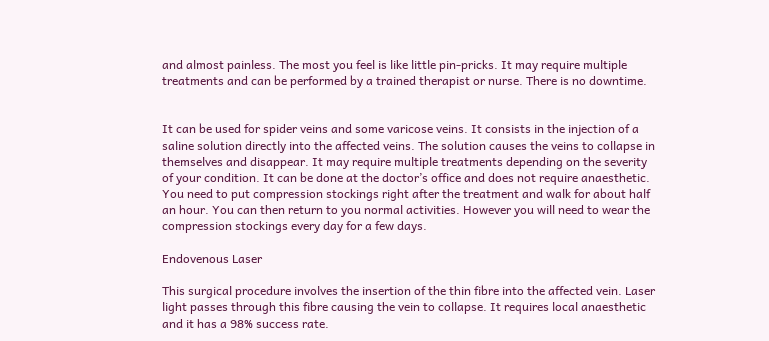and almost painless. The most you feel is like little pin-pricks. It may require multiple treatments and can be performed by a trained therapist or nurse. There is no downtime.


It can be used for spider veins and some varicose veins. It consists in the injection of a saline solution directly into the affected veins. The solution causes the veins to collapse in themselves and disappear. It may require multiple treatments depending on the severity of your condition. It can be done at the doctor’s office and does not require anaesthetic. You need to put compression stockings right after the treatment and walk for about half an hour. You can then return to you normal activities. However you will need to wear the compression stockings every day for a few days.

Endovenous Laser

This surgical procedure involves the insertion of the thin fibre into the affected vein. Laser light passes through this fibre causing the vein to collapse. It requires local anaesthetic and it has a 98% success rate.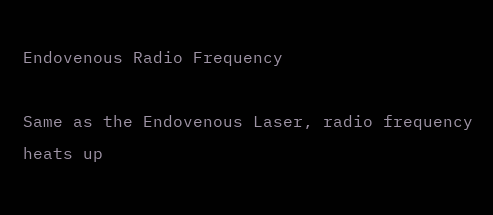Endovenous Radio Frequency

Same as the Endovenous Laser, radio frequency heats up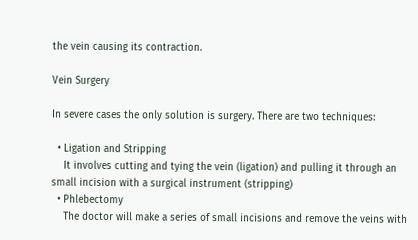the vein causing its contraction.

Vein Surgery

In severe cases the only solution is surgery. There are two techniques:

  • Ligation and Stripping
    It involves cutting and tying the vein (ligation) and pulling it through an small incision with a surgical instrument (stripping)
  • Phlebectomy
    The doctor will make a series of small incisions and remove the veins with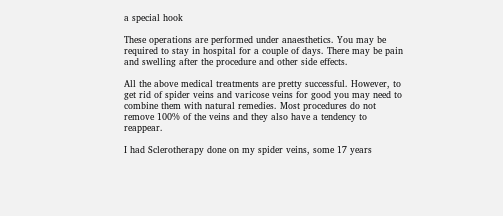a special hook

These operations are performed under anaesthetics. You may be required to stay in hospital for a couple of days. There may be pain and swelling after the procedure and other side effects.

All the above medical treatments are pretty successful. However, to get rid of spider veins and varicose veins for good you may need to combine them with natural remedies. Most procedures do not remove 100% of the veins and they also have a tendency to reappear.

I had Sclerotherapy done on my spider veins, some 17 years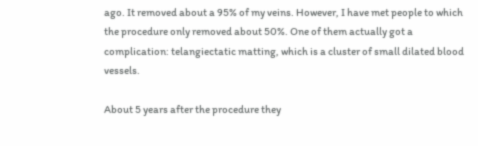ago. It removed about a 95% of my veins. However, I have met people to which the procedure only removed about 50%. One of them actually got a complication: telangiectatic matting, which is a cluster of small dilated blood vessels.

About 5 years after the procedure they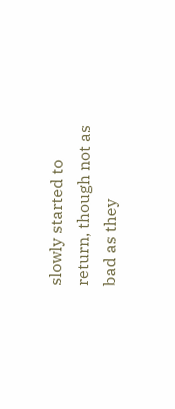slowly started to return, though not as bad as they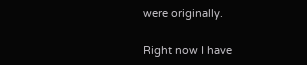were originally.

Right now I have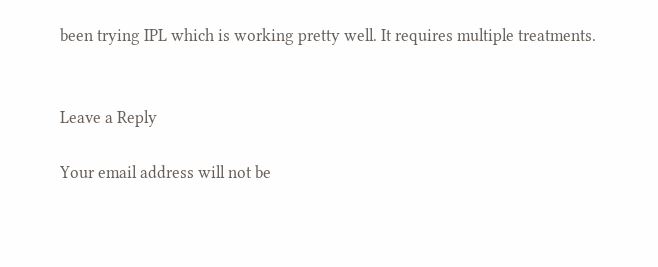been trying IPL which is working pretty well. It requires multiple treatments.


Leave a Reply

Your email address will not be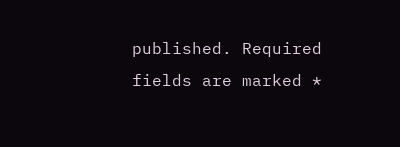published. Required fields are marked *